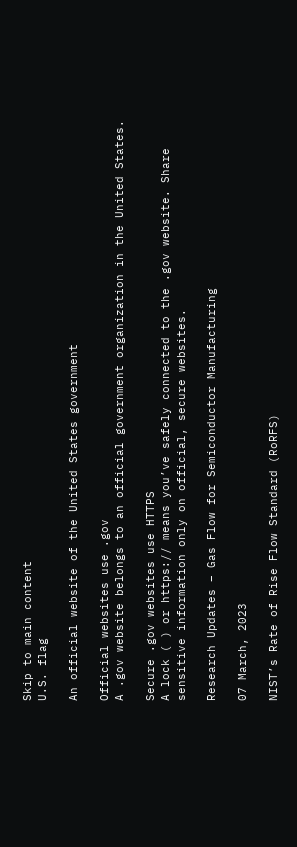Skip to main content
U.S. flag

An official website of the United States government

Official websites use .gov
A .gov website belongs to an official government organization in the United States.

Secure .gov websites use HTTPS
A lock ( ) or https:// means you’ve safely connected to the .gov website. Share sensitive information only on official, secure websites.

Research Updates – Gas Flow for Semiconductor Manufacturing

07 March, 2023

NIST’s Rate of Rise Flow Standard (RoRFS)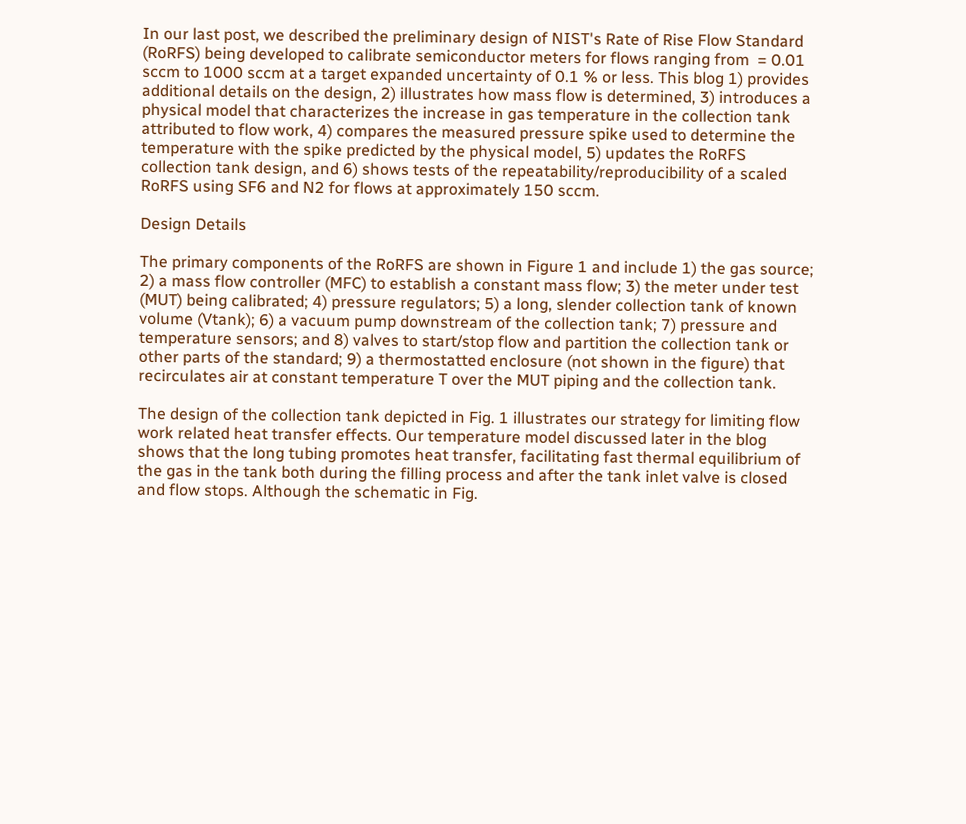In our last post, we described the preliminary design of NIST's Rate of Rise Flow Standard (RoRFS) being developed to calibrate semiconductor meters for flows ranging from  = 0.01 sccm to 1000 sccm at a target expanded uncertainty of 0.1 % or less. This blog 1) provides additional details on the design, 2) illustrates how mass flow is determined, 3) introduces a physical model that characterizes the increase in gas temperature in the collection tank attributed to flow work, 4) compares the measured pressure spike used to determine the temperature with the spike predicted by the physical model, 5) updates the RoRFS collection tank design, and 6) shows tests of the repeatability/reproducibility of a scaled RoRFS using SF6 and N2 for flows at approximately 150 sccm.

Design Details

The primary components of the RoRFS are shown in Figure 1 and include 1) the gas source; 2) a mass flow controller (MFC) to establish a constant mass flow; 3) the meter under test (MUT) being calibrated; 4) pressure regulators; 5) a long, slender collection tank of known volume (Vtank); 6) a vacuum pump downstream of the collection tank; 7) pressure and temperature sensors; and 8) valves to start/stop flow and partition the collection tank or other parts of the standard; 9) a thermostatted enclosure (not shown in the figure) that recirculates air at constant temperature T over the MUT piping and the collection tank.

The design of the collection tank depicted in Fig. 1 illustrates our strategy for limiting flow work related heat transfer effects. Our temperature model discussed later in the blog shows that the long tubing promotes heat transfer, facilitating fast thermal equilibrium of the gas in the tank both during the filling process and after the tank inlet valve is closed and flow stops. Although the schematic in Fig.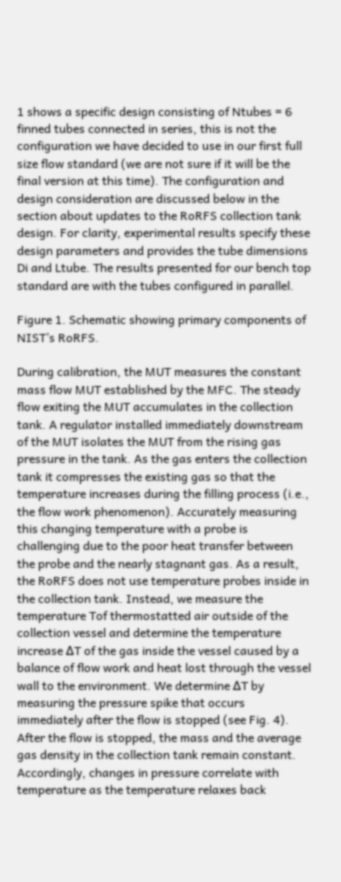1 shows a specific design consisting of Ntubes = 6 finned tubes connected in series, this is not the configuration we have decided to use in our first full size flow standard (we are not sure if it will be the final version at this time). The configuration and design consideration are discussed below in the section about updates to the RoRFS collection tank design. For clarity, experimental results specify these design parameters and provides the tube dimensions Di and Ltube. The results presented for our bench top standard are with the tubes configured in parallel.

Figure 1. Schematic showing primary components of NIST’s RoRFS.

During calibration, the MUT measures the constant mass flow MUT established by the MFC. The steady flow exiting the MUT accumulates in the collection tank. A regulator installed immediately downstream of the MUT isolates the MUT from the rising gas pressure in the tank. As the gas enters the collection tank it compresses the existing gas so that the temperature increases during the filling process (i.e., the flow work phenomenon). Accurately measuring this changing temperature with a probe is challenging due to the poor heat transfer between the probe and the nearly stagnant gas. As a result, the RoRFS does not use temperature probes inside in the collection tank. Instead, we measure the temperature Tof thermostatted air outside of the collection vessel and determine the temperature increase ΔT of the gas inside the vessel caused by a balance of flow work and heat lost through the vessel wall to the environment. We determine ΔT by measuring the pressure spike that occurs immediately after the flow is stopped (see Fig. 4). After the flow is stopped, the mass and the average gas density in the collection tank remain constant. Accordingly, changes in pressure correlate with temperature as the temperature relaxes back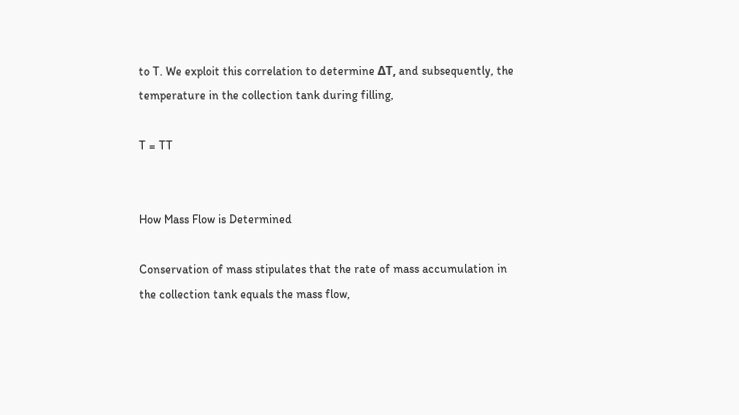to T. We exploit this correlation to determine ΔT, and subsequently, the temperature in the collection tank during filling,

T = TT


How Mass Flow is Determined

Conservation of mass stipulates that the rate of mass accumulation in the collection tank equals the mass flow,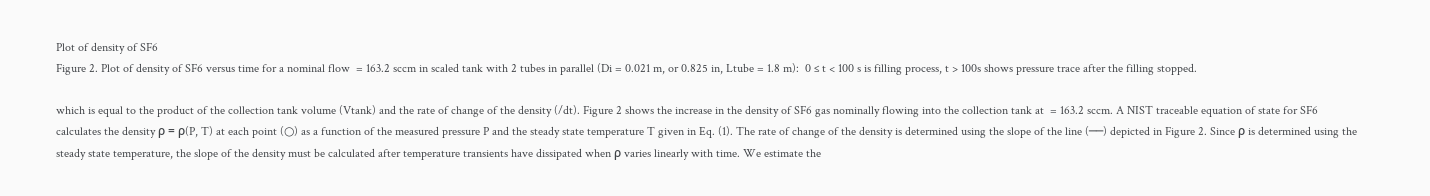Plot of density of SF6
Figure 2. Plot of density of SF6 versus time for a nominal flow  = 163.2 sccm in scaled tank with 2 tubes in parallel (Di = 0.021 m, or 0.825 in, Ltube = 1.8 m):  0 ≤ t < 100 s is filling process, t > 100s shows pressure trace after the filling stopped.

which is equal to the product of the collection tank volume (Vtank) and the rate of change of the density (/dt). Figure 2 shows the increase in the density of SF6 gas nominally flowing into the collection tank at  = 163.2 sccm. A NIST traceable equation of state for SF6 calculates the density ρ = ρ(P, T) at each point (○) as a function of the measured pressure P and the steady state temperature T given in Eq. (1). The rate of change of the density is determined using the slope of the line (──) depicted in Figure 2. Since ρ is determined using the steady state temperature, the slope of the density must be calculated after temperature transients have dissipated when ρ varies linearly with time. We estimate the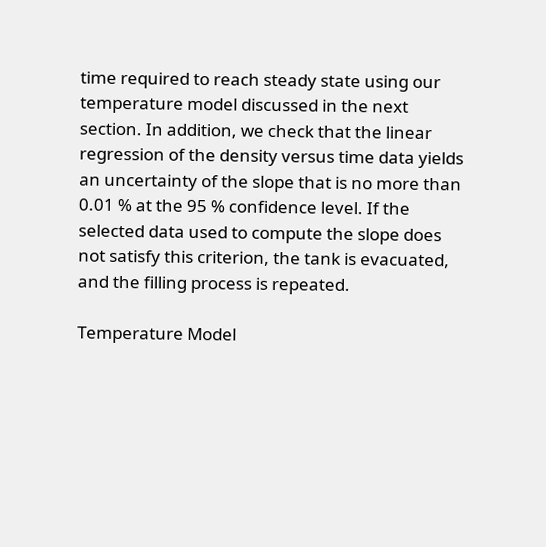time required to reach steady state using our temperature model discussed in the next section. In addition, we check that the linear regression of the density versus time data yields an uncertainty of the slope that is no more than 0.01 % at the 95 % confidence level. If the selected data used to compute the slope does not satisfy this criterion, the tank is evacuated, and the filling process is repeated.

Temperature Model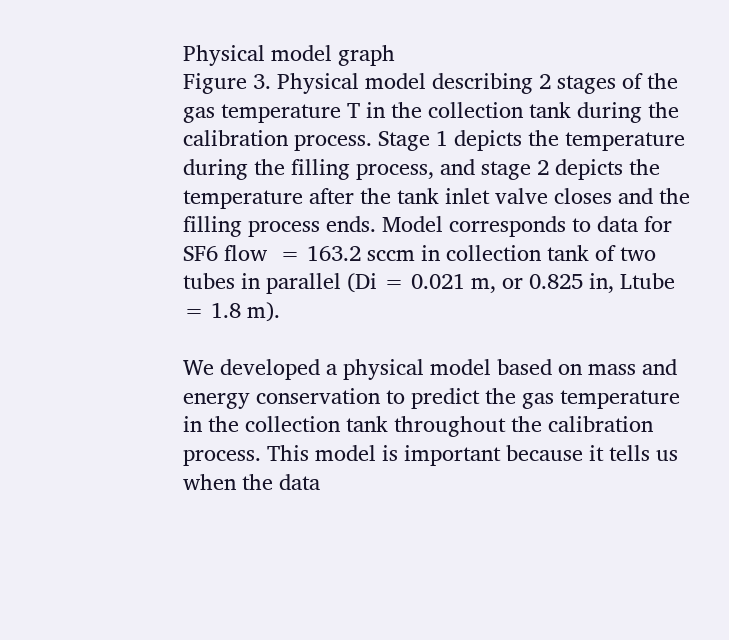Physical model graph
Figure 3. Physical model describing 2 stages of the gas temperature T in the collection tank during the calibration process. Stage 1 depicts the temperature during the filling process, and stage 2 depicts the temperature after the tank inlet valve closes and the filling process ends. Model corresponds to data for SF6 flow  = 163.2 sccm in collection tank of two tubes in parallel (Di = 0.021 m, or 0.825 in, Ltube = 1.8 m).

We developed a physical model based on mass and energy conservation to predict the gas temperature in the collection tank throughout the calibration process. This model is important because it tells us when the data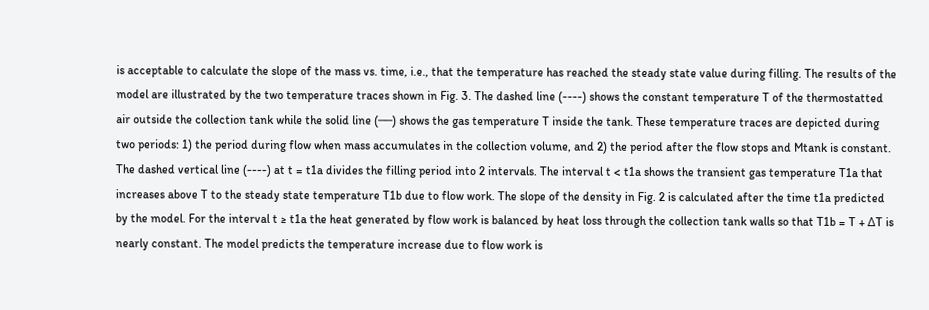is acceptable to calculate the slope of the mass vs. time, i.e., that the temperature has reached the steady state value during filling. The results of the model are illustrated by the two temperature traces shown in Fig. 3. The dashed line (----) shows the constant temperature T of the thermostatted air outside the collection tank while the solid line (──) shows the gas temperature T inside the tank. These temperature traces are depicted during two periods: 1) the period during flow when mass accumulates in the collection volume, and 2) the period after the flow stops and Mtank is constant. The dashed vertical line (----) at t = t1a divides the filling period into 2 intervals. The interval t < t1a shows the transient gas temperature T1a that increases above T to the steady state temperature T1b due to flow work. The slope of the density in Fig. 2 is calculated after the time t1a predicted by the model. For the interval t ≥ t1a the heat generated by flow work is balanced by heat loss through the collection tank walls so that T1b = T + ΔT is nearly constant. The model predicts the temperature increase due to flow work is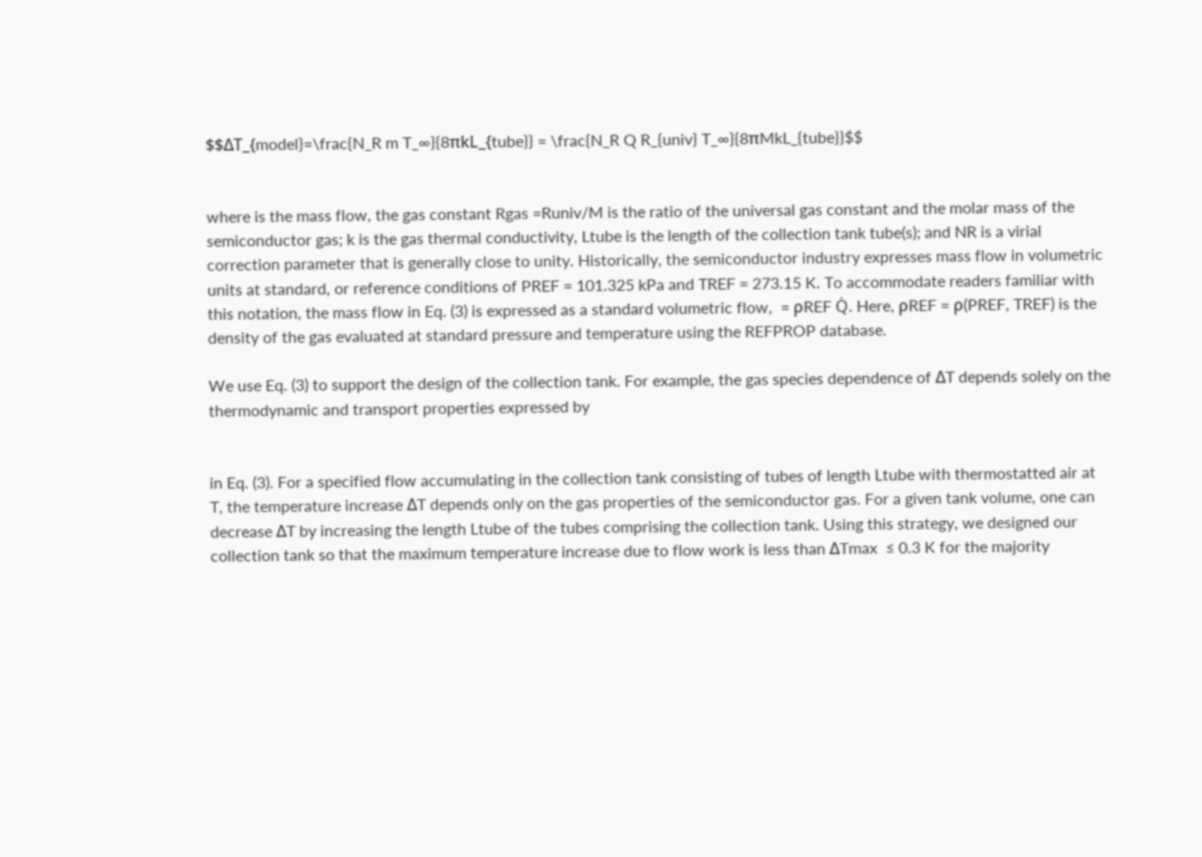$$ΔT_{model}=\frac{N_R m T_∞}{8πkL_{tube}} = \frac{N_R Q R_{univ} T_∞}{8πMkL_{tube}}$$


where is the mass flow, the gas constant Rgas =Runiv/M is the ratio of the universal gas constant and the molar mass of the semiconductor gas; k is the gas thermal conductivity, Ltube is the length of the collection tank tube(s); and NR is a virial correction parameter that is generally close to unity. Historically, the semiconductor industry expresses mass flow in volumetric units at standard, or reference conditions of PREF = 101.325 kPa and TREF = 273.15 K. To accommodate readers familiar with this notation, the mass flow in Eq. (3) is expressed as a standard volumetric flow,  = ρREF Q̇. Here, ρREF = ρ(PREF, TREF) is the density of the gas evaluated at standard pressure and temperature using the REFPROP database.

We use Eq. (3) to support the design of the collection tank. For example, the gas species dependence of ΔT depends solely on the thermodynamic and transport properties expressed by


in Eq. (3). For a specified flow accumulating in the collection tank consisting of tubes of length Ltube with thermostatted air at T, the temperature increase ΔT depends only on the gas properties of the semiconductor gas. For a given tank volume, one can decrease ΔT by increasing the length Ltube of the tubes comprising the collection tank. Using this strategy, we designed our collection tank so that the maximum temperature increase due to flow work is less than ΔTmax  ≤ 0.3 K for the majority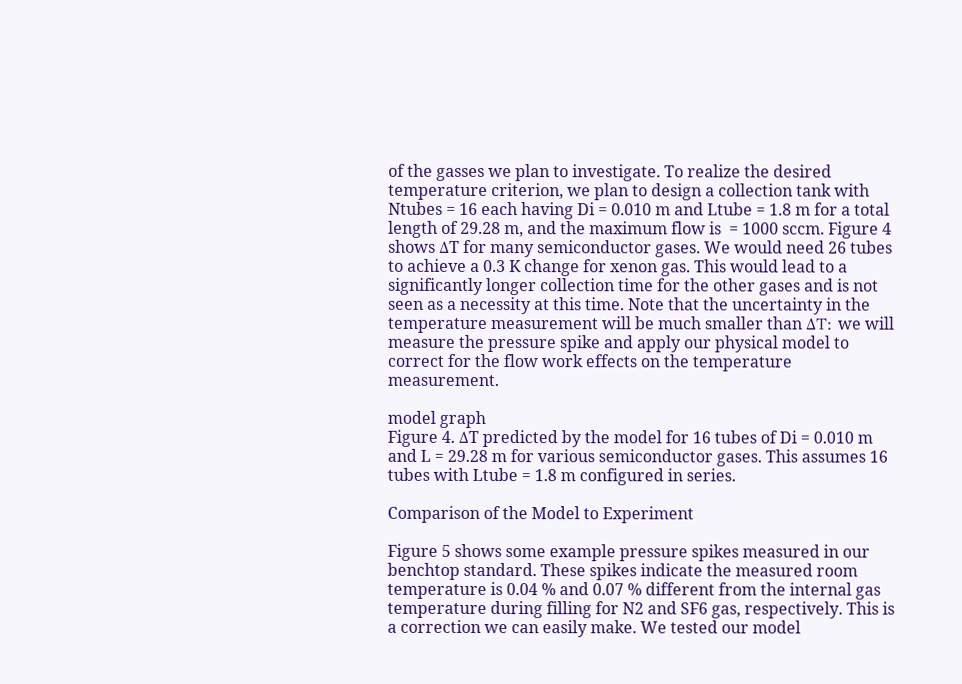of the gasses we plan to investigate. To realize the desired temperature criterion, we plan to design a collection tank with Ntubes = 16 each having Di = 0.010 m and Ltube = 1.8 m for a total length of 29.28 m, and the maximum flow is  = 1000 sccm. Figure 4 shows ΔT for many semiconductor gases. We would need 26 tubes to achieve a 0.3 K change for xenon gas. This would lead to a significantly longer collection time for the other gases and is not seen as a necessity at this time. Note that the uncertainty in the temperature measurement will be much smaller than ΔT: we will measure the pressure spike and apply our physical model to correct for the flow work effects on the temperature measurement.

model graph
Figure 4. ΔT predicted by the model for 16 tubes of Di = 0.010 m and L = 29.28 m for various semiconductor gases. This assumes 16 tubes with Ltube = 1.8 m configured in series.

Comparison of the Model to Experiment

Figure 5 shows some example pressure spikes measured in our benchtop standard. These spikes indicate the measured room temperature is 0.04 % and 0.07 % different from the internal gas temperature during filling for N2 and SF6 gas, respectively. This is a correction we can easily make. We tested our model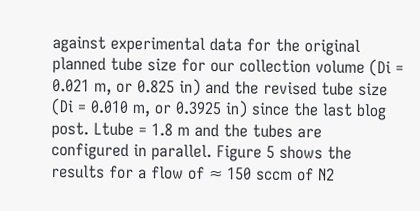against experimental data for the original planned tube size for our collection volume (Di = 0.021 m, or 0.825 in) and the revised tube size (Di = 0.010 m, or 0.3925 in) since the last blog post. Ltube = 1.8 m and the tubes are configured in parallel. Figure 5 shows the results for a flow of ≈ 150 sccm of N2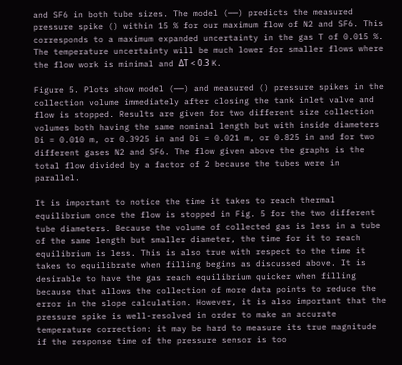and SF6 in both tube sizes. The model (──) predicts the measured pressure spike () within 15 % for our maximum flow of N2 and SF6. This corresponds to a maximum expanded uncertainty in the gas T of 0.015 %. The temperature uncertainty will be much lower for smaller flows where the flow work is minimal and ΔT < 0.3 K.

Figure 5. Plots show model (──) and measured () pressure spikes in the collection volume immediately after closing the tank inlet valve and flow is stopped. Results are given for two different size collection volumes both having the same nominal length but with inside diameters Di = 0.010 m, or 0.3925 in and Di = 0.021 m, or 0.825 in and for two different gases N2 and SF6. The flow given above the graphs is the total flow divided by a factor of 2 because the tubes were in parallel.

It is important to notice the time it takes to reach thermal equilibrium once the flow is stopped in Fig. 5 for the two different tube diameters. Because the volume of collected gas is less in a tube of the same length but smaller diameter, the time for it to reach equilibrium is less. This is also true with respect to the time it takes to equilibrate when filling begins as discussed above. It is desirable to have the gas reach equilibrium quicker when filling because that allows the collection of more data points to reduce the error in the slope calculation. However, it is also important that the pressure spike is well-resolved in order to make an accurate temperature correction: it may be hard to measure its true magnitude if the response time of the pressure sensor is too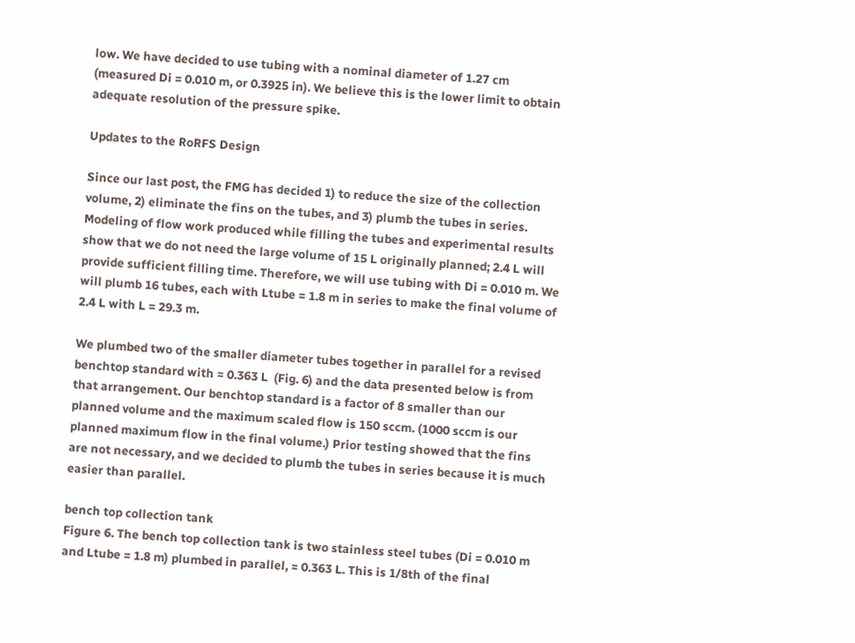low. We have decided to use tubing with a nominal diameter of 1.27 cm (measured Di = 0.010 m, or 0.3925 in). We believe this is the lower limit to obtain adequate resolution of the pressure spike.

Updates to the RoRFS Design

Since our last post, the FMG has decided 1) to reduce the size of the collection volume, 2) eliminate the fins on the tubes, and 3) plumb the tubes in series. Modeling of flow work produced while filling the tubes and experimental results show that we do not need the large volume of 15 L originally planned; 2.4 L will provide sufficient filling time. Therefore, we will use tubing with Di = 0.010 m. We will plumb 16 tubes, each with Ltube = 1.8 m in series to make the final volume of 2.4 L with L = 29.3 m.

We plumbed two of the smaller diameter tubes together in parallel for a revised benchtop standard with ≈ 0.363 L  (Fig. 6) and the data presented below is from that arrangement. Our benchtop standard is a factor of 8 smaller than our planned volume and the maximum scaled flow is 150 sccm. (1000 sccm is our planned maximum flow in the final volume.) Prior testing showed that the fins are not necessary, and we decided to plumb the tubes in series because it is much easier than parallel.

bench top collection tank
Figure 6. The bench top collection tank is two stainless steel tubes (Di = 0.010 m and Ltube = 1.8 m) plumbed in parallel, ≈ 0.363 L. This is 1/8th of the final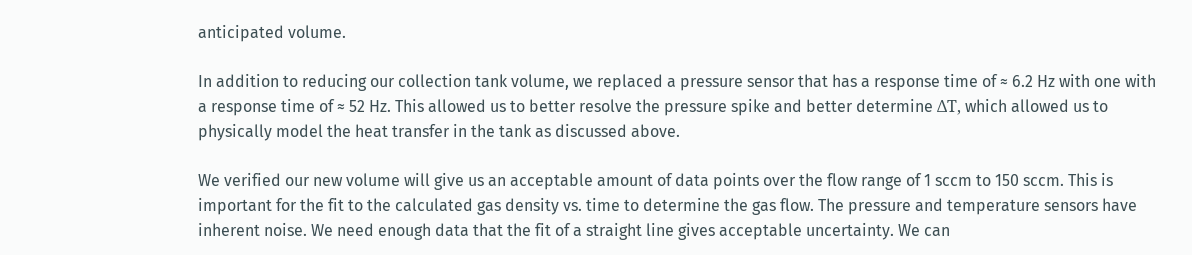anticipated volume.

In addition to reducing our collection tank volume, we replaced a pressure sensor that has a response time of ≈ 6.2 Hz with one with a response time of ≈ 52 Hz. This allowed us to better resolve the pressure spike and better determine ΔT, which allowed us to physically model the heat transfer in the tank as discussed above.

We verified our new volume will give us an acceptable amount of data points over the flow range of 1 sccm to 150 sccm. This is important for the fit to the calculated gas density vs. time to determine the gas flow. The pressure and temperature sensors have inherent noise. We need enough data that the fit of a straight line gives acceptable uncertainty. We can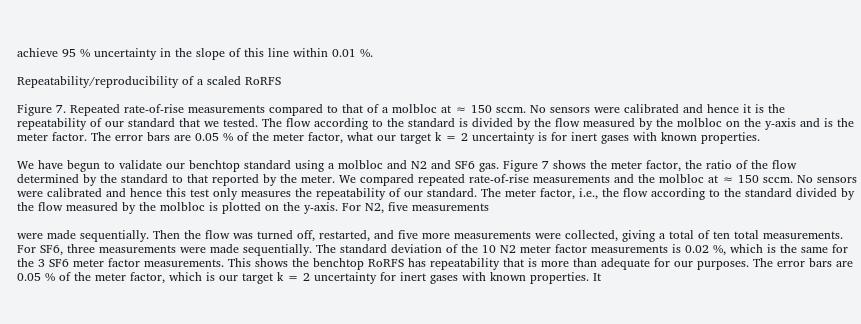achieve 95 % uncertainty in the slope of this line within 0.01 %.

Repeatability/reproducibility of a scaled RoRFS

Figure 7. Repeated rate-of-rise measurements compared to that of a molbloc at ≈ 150 sccm. No sensors were calibrated and hence it is the repeatability of our standard that we tested. The flow according to the standard is divided by the flow measured by the molbloc on the y-axis and is the meter factor. The error bars are 0.05 % of the meter factor, what our target k = 2 uncertainty is for inert gases with known properties.

We have begun to validate our benchtop standard using a molbloc and N2 and SF6 gas. Figure 7 shows the meter factor, the ratio of the flow determined by the standard to that reported by the meter. We compared repeated rate-of-rise measurements and the molbloc at ≈ 150 sccm. No sensors were calibrated and hence this test only measures the repeatability of our standard. The meter factor, i.e., the flow according to the standard divided by the flow measured by the molbloc is plotted on the y-axis. For N2, five measurements

were made sequentially. Then the flow was turned off, restarted, and five more measurements were collected, giving a total of ten total measurements. For SF6, three measurements were made sequentially. The standard deviation of the 10 N2 meter factor measurements is 0.02 %, which is the same for the 3 SF6 meter factor measurements. This shows the benchtop RoRFS has repeatability that is more than adequate for our purposes. The error bars are 0.05 % of the meter factor, which is our target k = 2 uncertainty for inert gases with known properties. It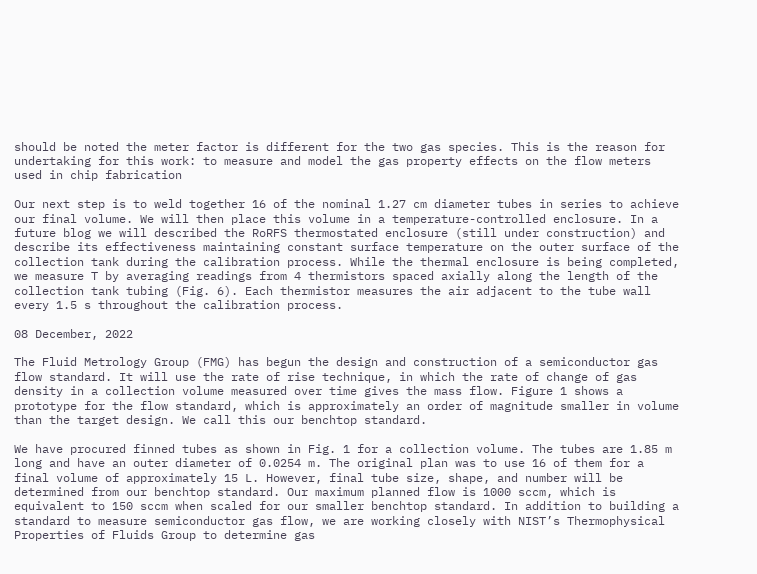should be noted the meter factor is different for the two gas species. This is the reason for undertaking for this work: to measure and model the gas property effects on the flow meters used in chip fabrication

Our next step is to weld together 16 of the nominal 1.27 cm diameter tubes in series to achieve our final volume. We will then place this volume in a temperature-controlled enclosure. In a future blog we will described the RoRFS thermostated enclosure (still under construction) and describe its effectiveness maintaining constant surface temperature on the outer surface of the collection tank during the calibration process. While the thermal enclosure is being completed, we measure T by averaging readings from 4 thermistors spaced axially along the length of the collection tank tubing (Fig. 6). Each thermistor measures the air adjacent to the tube wall every 1.5 s throughout the calibration process.

08 December, 2022

The Fluid Metrology Group (FMG) has begun the design and construction of a semiconductor gas flow standard. It will use the rate of rise technique, in which the rate of change of gas density in a collection volume measured over time gives the mass flow. Figure 1 shows a prototype for the flow standard, which is approximately an order of magnitude smaller in volume than the target design. We call this our benchtop standard.

We have procured finned tubes as shown in Fig. 1 for a collection volume. The tubes are 1.85 m long and have an outer diameter of 0.0254 m. The original plan was to use 16 of them for a final volume of approximately 15 L. However, final tube size, shape, and number will be determined from our benchtop standard. Our maximum planned flow is 1000 sccm, which is equivalent to 150 sccm when scaled for our smaller benchtop standard. In addition to building a standard to measure semiconductor gas flow, we are working closely with NIST’s Thermophysical Properties of Fluids Group to determine gas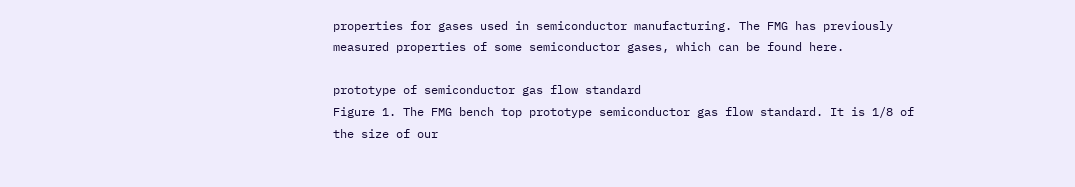properties for gases used in semiconductor manufacturing. The FMG has previously measured properties of some semiconductor gases, which can be found here.

prototype of semiconductor gas flow standard
Figure 1. The FMG bench top prototype semiconductor gas flow standard. It is 1/8 of the size of our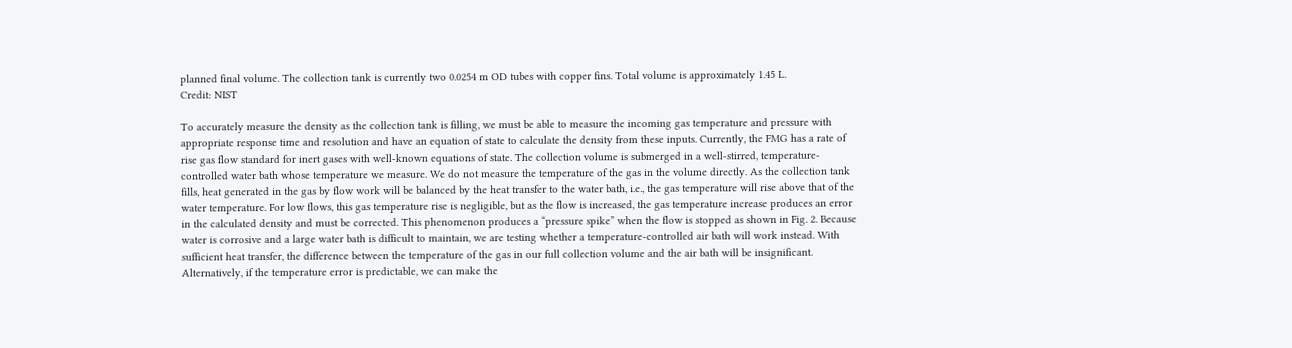planned final volume. The collection tank is currently two 0.0254 m OD tubes with copper fins. Total volume is approximately 1.45 L.
Credit: NIST

To accurately measure the density as the collection tank is filling, we must be able to measure the incoming gas temperature and pressure with appropriate response time and resolution and have an equation of state to calculate the density from these inputs. Currently, the FMG has a rate of rise gas flow standard for inert gases with well-known equations of state. The collection volume is submerged in a well-stirred, temperature-controlled water bath whose temperature we measure. We do not measure the temperature of the gas in the volume directly. As the collection tank fills, heat generated in the gas by flow work will be balanced by the heat transfer to the water bath, i.e., the gas temperature will rise above that of the water temperature. For low flows, this gas temperature rise is negligible, but as the flow is increased, the gas temperature increase produces an error in the calculated density and must be corrected. This phenomenon produces a “pressure spike” when the flow is stopped as shown in Fig. 2. Because water is corrosive and a large water bath is difficult to maintain, we are testing whether a temperature-controlled air bath will work instead. With sufficient heat transfer, the difference between the temperature of the gas in our full collection volume and the air bath will be insignificant. Alternatively, if the temperature error is predictable, we can make the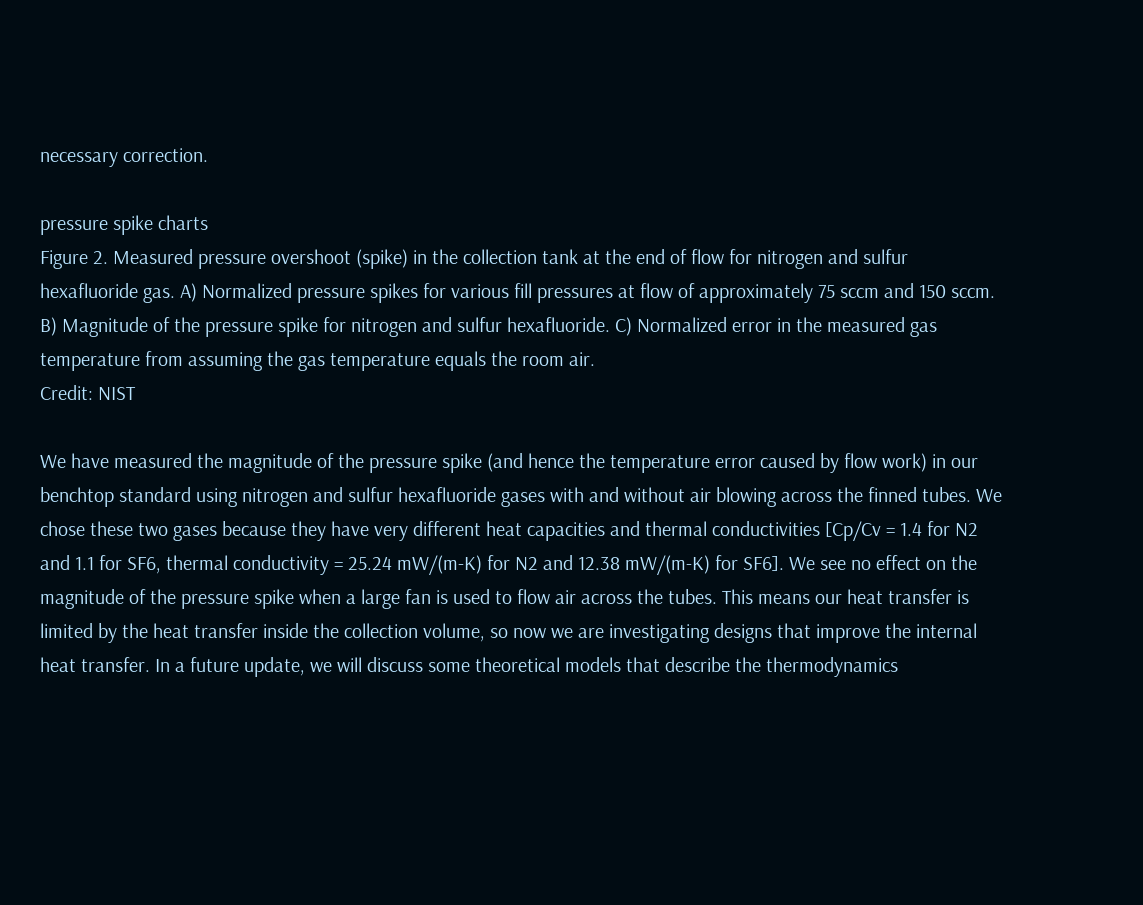necessary correction.

pressure spike charts
Figure 2. Measured pressure overshoot (spike) in the collection tank at the end of flow for nitrogen and sulfur hexafluoride gas. A) Normalized pressure spikes for various fill pressures at flow of approximately 75 sccm and 150 sccm. B) Magnitude of the pressure spike for nitrogen and sulfur hexafluoride. C) Normalized error in the measured gas temperature from assuming the gas temperature equals the room air.
Credit: NIST

We have measured the magnitude of the pressure spike (and hence the temperature error caused by flow work) in our benchtop standard using nitrogen and sulfur hexafluoride gases with and without air blowing across the finned tubes. We chose these two gases because they have very different heat capacities and thermal conductivities [Cp/Cv = 1.4 for N2 and 1.1 for SF6, thermal conductivity = 25.24 mW/(m-K) for N2 and 12.38 mW/(m-K) for SF6]. We see no effect on the magnitude of the pressure spike when a large fan is used to flow air across the tubes. This means our heat transfer is limited by the heat transfer inside the collection volume, so now we are investigating designs that improve the internal heat transfer. In a future update, we will discuss some theoretical models that describe the thermodynamics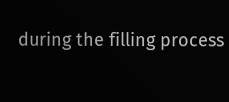during the filling process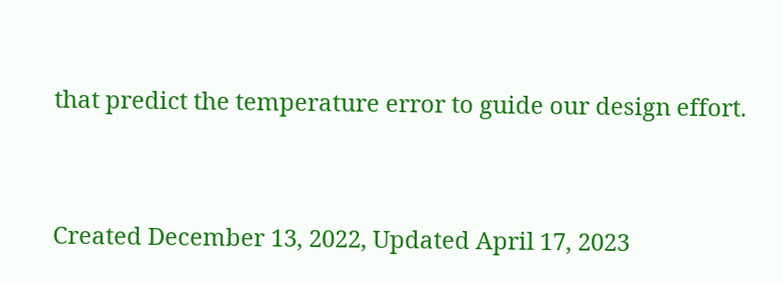that predict the temperature error to guide our design effort.


Created December 13, 2022, Updated April 17, 2023